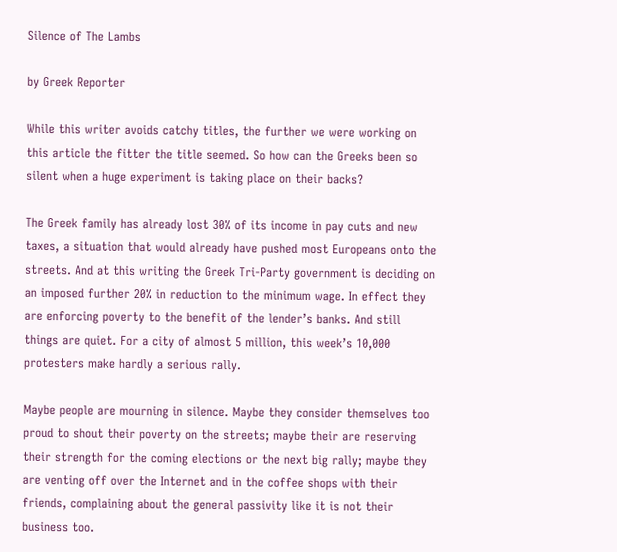Silence of The Lambs

by Greek Reporter

While this writer avoids catchy titles, the further we were working on this article the fitter the title seemed. So how can the Greeks been so silent when a huge experiment is taking place on their backs?

The Greek family has already lost 30% of its income in pay cuts and new taxes, a situation that would already have pushed most Europeans onto the streets. And at this writing the Greek Tri-Party government is deciding on an imposed further 20% in reduction to the minimum wage. In effect they are enforcing poverty to the benefit of the lender’s banks. And still things are quiet. For a city of almost 5 million, this week’s 10,000 protesters make hardly a serious rally.

Maybe people are mourning in silence. Maybe they consider themselves too proud to shout their poverty on the streets; maybe their are reserving their strength for the coming elections or the next big rally; maybe they are venting off over the Internet and in the coffee shops with their friends, complaining about the general passivity like it is not their business too.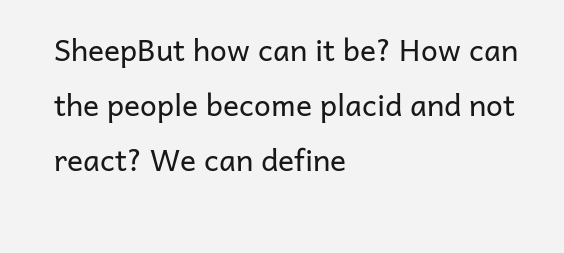SheepBut how can it be? How can the people become placid and not react? We can define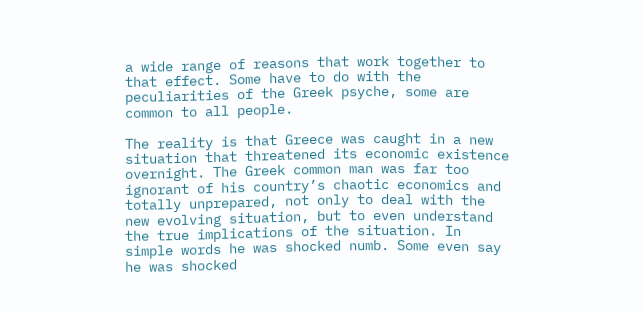a wide range of reasons that work together to that effect. Some have to do with the peculiarities of the Greek psyche, some are common to all people.

The reality is that Greece was caught in a new situation that threatened its economic existence overnight. The Greek common man was far too ignorant of his country’s chaotic economics and totally unprepared, not only to deal with the new evolving situation, but to even understand the true implications of the situation. In simple words he was shocked numb. Some even say he was shocked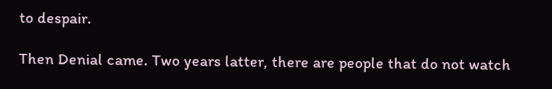to despair.

Then Denial came. Two years latter, there are people that do not watch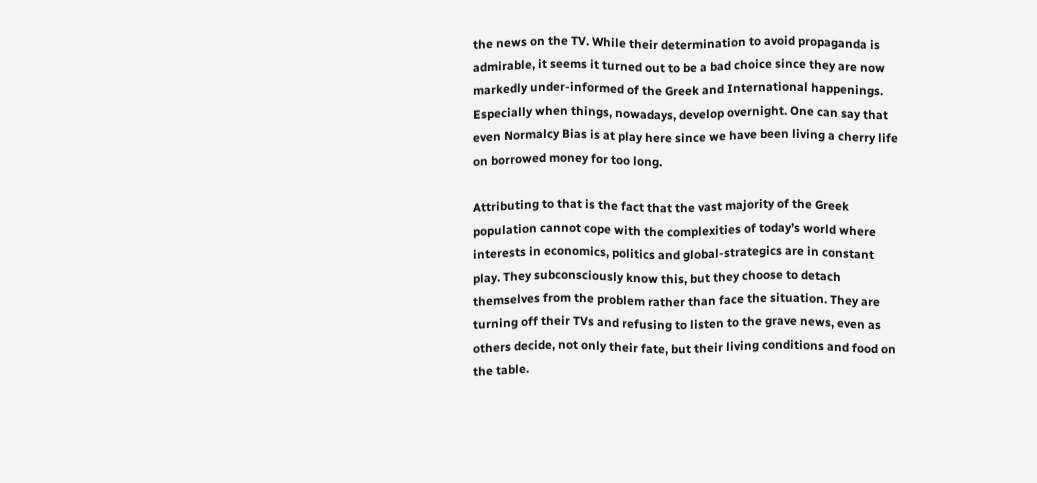the news on the TV. While their determination to avoid propaganda is admirable, it seems it turned out to be a bad choice since they are now markedly under-informed of the Greek and International happenings. Especially when things, nowadays, develop overnight. One can say that even Normalcy Bias is at play here since we have been living a cherry life on borrowed money for too long.

Attributing to that is the fact that the vast majority of the Greek population cannot cope with the complexities of today’s world where interests in economics, politics and global-strategics are in constant play. They subconsciously know this, but they choose to detach themselves from the problem rather than face the situation. They are turning off their TVs and refusing to listen to the grave news, even as others decide, not only their fate, but their living conditions and food on the table.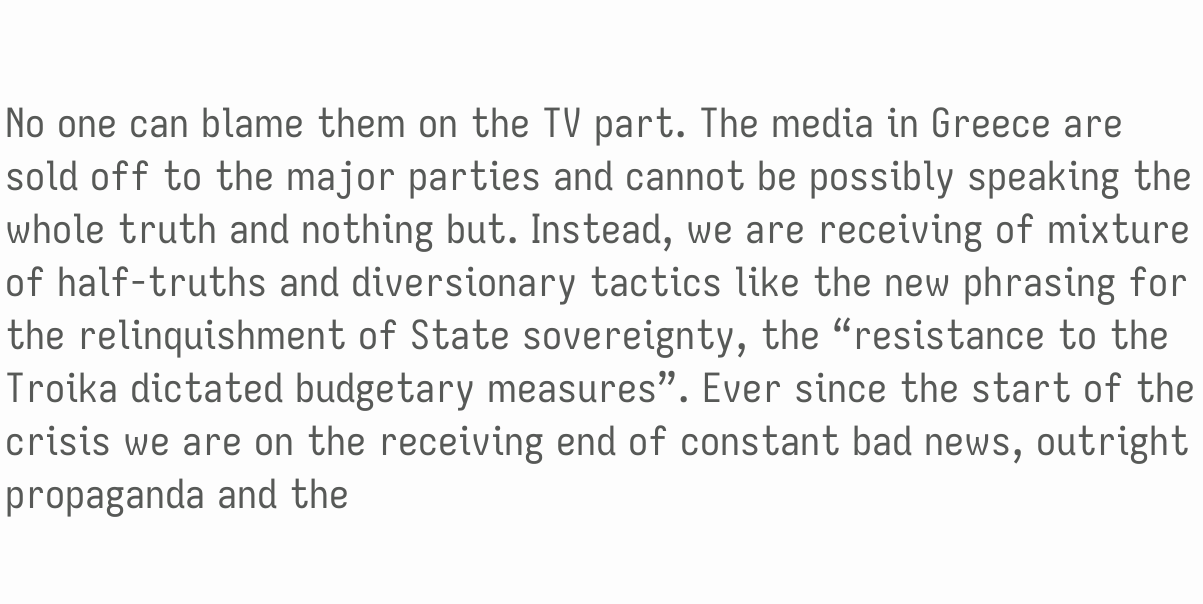No one can blame them on the TV part. The media in Greece are sold off to the major parties and cannot be possibly speaking the whole truth and nothing but. Instead, we are receiving of mixture of half-truths and diversionary tactics like the new phrasing for the relinquishment of State sovereignty, the “resistance to the Troika dictated budgetary measures”. Ever since the start of the crisis we are on the receiving end of constant bad news, outright propaganda and the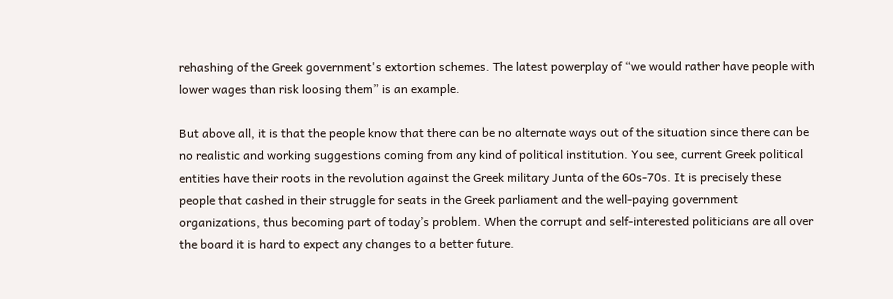rehashing of the Greek government's extortion schemes. The latest powerplay of “we would rather have people with lower wages than risk loosing them” is an example.

But above all, it is that the people know that there can be no alternate ways out of the situation since there can be no realistic and working suggestions coming from any kind of political institution. You see, current Greek political entities have their roots in the revolution against the Greek military Junta of the 60s-70s. It is precisely these people that cashed in their struggle for seats in the Greek parliament and the well-paying government organizations, thus becoming part of today’s problem. When the corrupt and self-interested politicians are all over the board it is hard to expect any changes to a better future.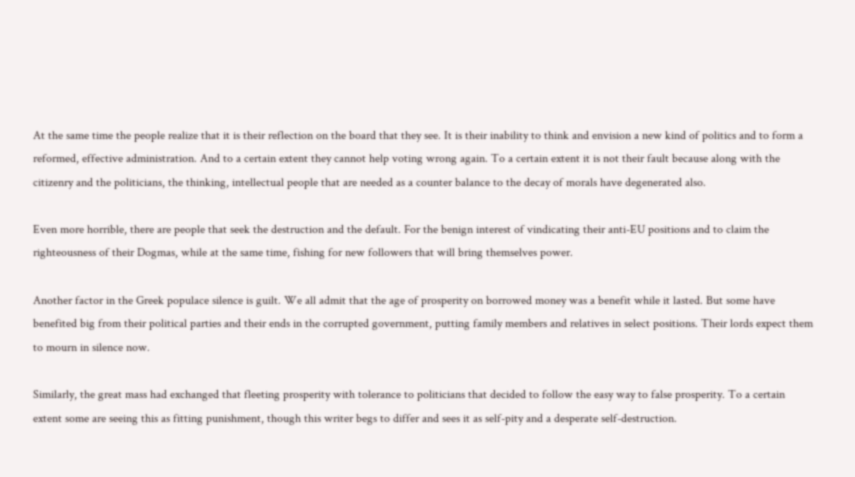At the same time the people realize that it is their reflection on the board that they see. It is their inability to think and envision a new kind of politics and to form a reformed, effective administration. And to a certain extent they cannot help voting wrong again. To a certain extent it is not their fault because along with the citizenry and the politicians, the thinking, intellectual people that are needed as a counter balance to the decay of morals have degenerated also.

Even more horrible, there are people that seek the destruction and the default. For the benign interest of vindicating their anti-EU positions and to claim the righteousness of their Dogmas, while at the same time, fishing for new followers that will bring themselves power.

Another factor in the Greek populace silence is guilt. We all admit that the age of prosperity on borrowed money was a benefit while it lasted. But some have benefited big from their political parties and their ends in the corrupted government, putting family members and relatives in select positions. Their lords expect them to mourn in silence now.

Similarly, the great mass had exchanged that fleeting prosperity with tolerance to politicians that decided to follow the easy way to false prosperity. To a certain extent some are seeing this as fitting punishment, though this writer begs to differ and sees it as self-pity and a desperate self-destruction.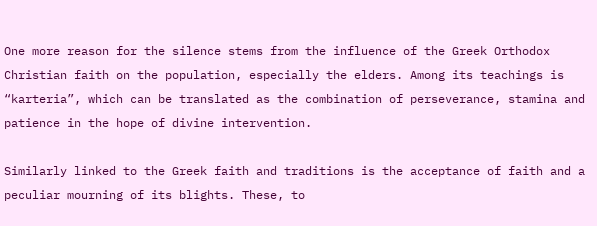One more reason for the silence stems from the influence of the Greek Orthodox Christian faith on the population, especially the elders. Among its teachings is “karteria”, which can be translated as the combination of perseverance, stamina and patience in the hope of divine intervention.

Similarly linked to the Greek faith and traditions is the acceptance of faith and a peculiar mourning of its blights. These, to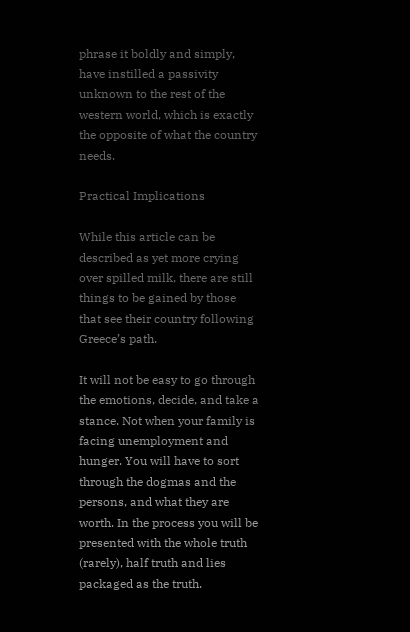phrase it boldly and simply, have instilled a passivity unknown to the rest of the western world, which is exactly the opposite of what the country needs.

Practical Implications

While this article can be described as yet more crying over spilled milk, there are still things to be gained by those that see their country following Greece’s path.

It will not be easy to go through the emotions, decide, and take a stance. Not when your family is facing unemployment and hunger. You will have to sort through the dogmas and the persons, and what they are worth. In the process you will be presented with the whole truth (rarely), half truth and lies packaged as the truth.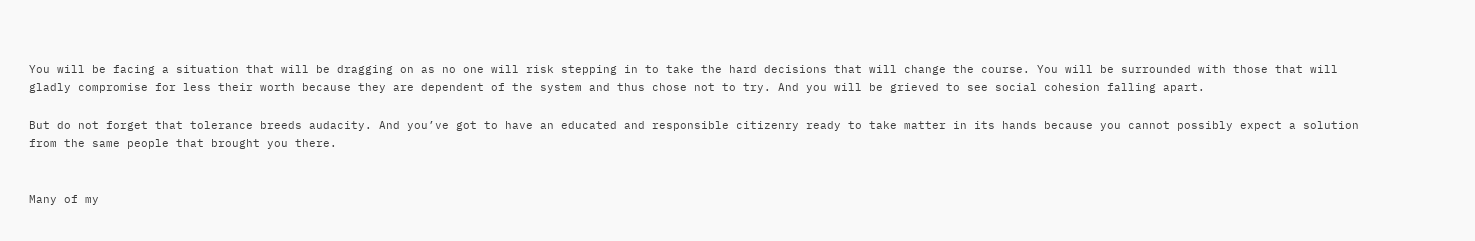You will be facing a situation that will be dragging on as no one will risk stepping in to take the hard decisions that will change the course. You will be surrounded with those that will gladly compromise for less their worth because they are dependent of the system and thus chose not to try. And you will be grieved to see social cohesion falling apart.

But do not forget that tolerance breeds audacity. And you’ve got to have an educated and responsible citizenry ready to take matter in its hands because you cannot possibly expect a solution from the same people that brought you there.


Many of my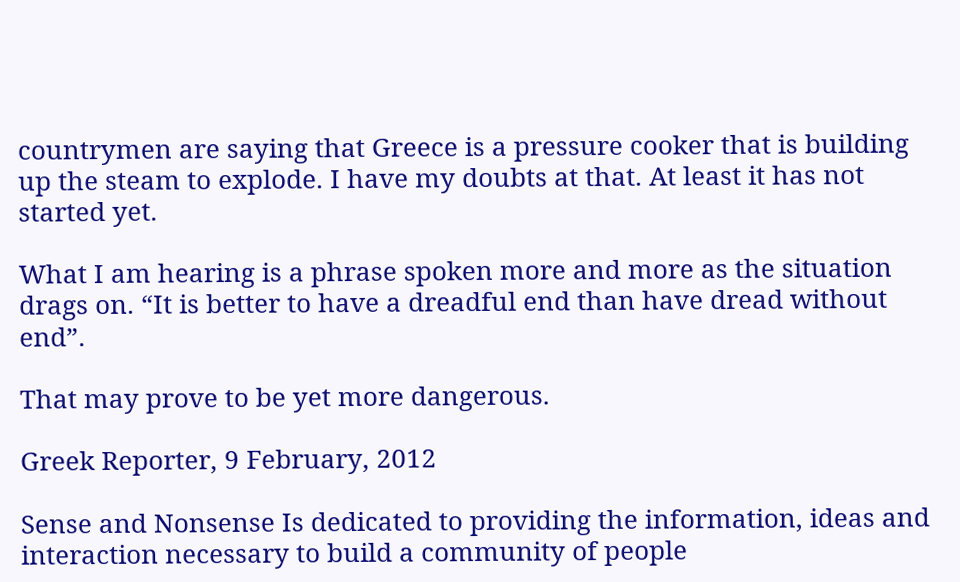countrymen are saying that Greece is a pressure cooker that is building up the steam to explode. I have my doubts at that. At least it has not started yet.

What I am hearing is a phrase spoken more and more as the situation drags on. “It is better to have a dreadful end than have dread without end”.

That may prove to be yet more dangerous.

Greek Reporter, 9 February, 2012

Sense and Nonsense Is dedicated to providing the information, ideas and interaction necessary to build a community of people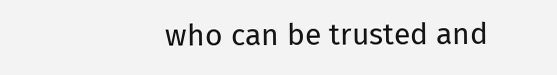who can be trusted and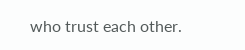who trust each other.